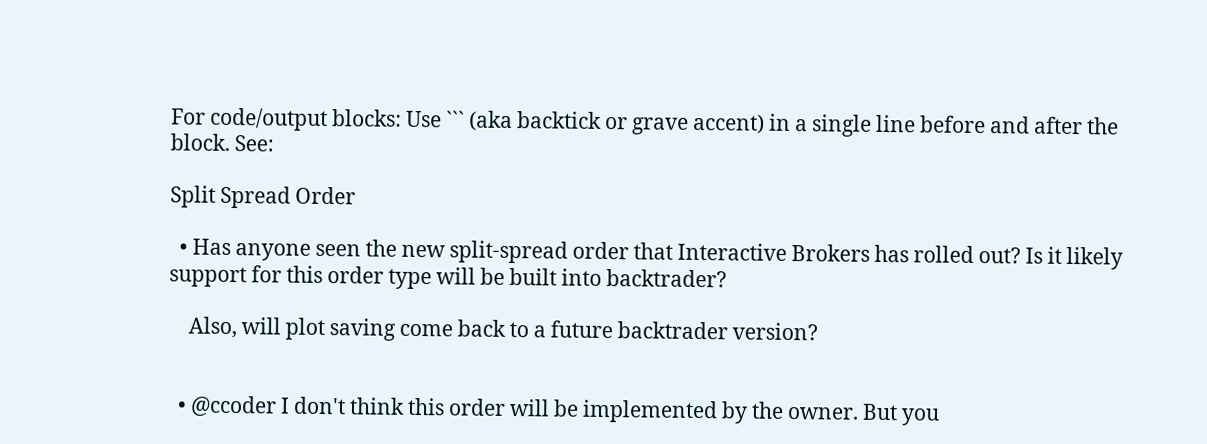For code/output blocks: Use ``` (aka backtick or grave accent) in a single line before and after the block. See:

Split Spread Order

  • Has anyone seen the new split-spread order that Interactive Brokers has rolled out? Is it likely support for this order type will be built into backtrader?

    Also, will plot saving come back to a future backtrader version?


  • @ccoder I don't think this order will be implemented by the owner. But you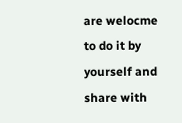are welocme to do it by yourself and share with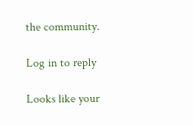the community.

Log in to reply

Looks like your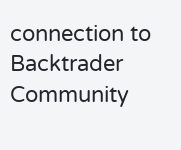connection to Backtrader Community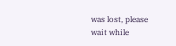was lost, please wait while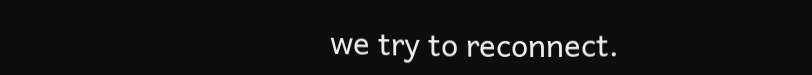we try to reconnect.